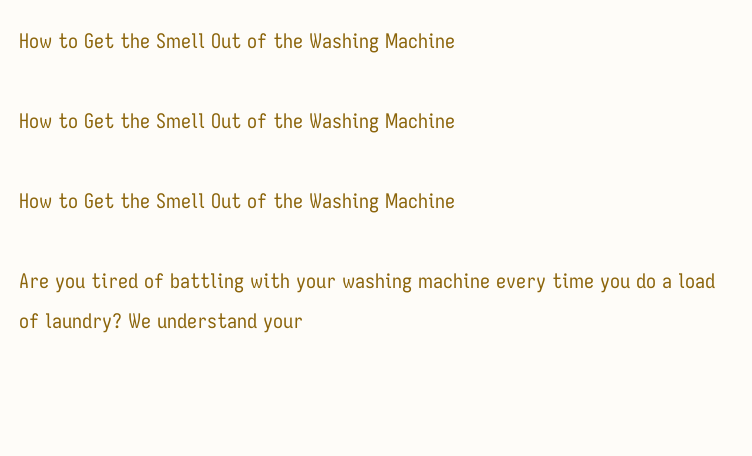How to Get the Smell Out of the Washing Machine

How to Get the Smell Out of the Washing Machine

How to Get the Smell Out of the Washing Machine

Are you tired of battling with your washing machine every time you do a load of laundry? We understand your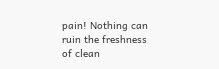pain! Nothing can ruin the freshness of clean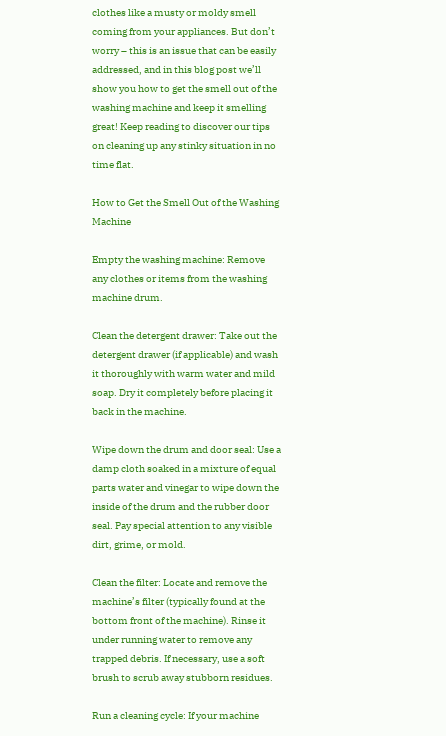clothes like a musty or moldy smell coming from your appliances. But don’t worry – this is an issue that can be easily addressed, and in this blog post we’ll show you how to get the smell out of the washing machine and keep it smelling great! Keep reading to discover our tips on cleaning up any stinky situation in no time flat.

How to Get the Smell Out of the Washing Machine

Empty the washing machine: Remove any clothes or items from the washing machine drum.

Clean the detergent drawer: Take out the detergent drawer (if applicable) and wash it thoroughly with warm water and mild soap. Dry it completely before placing it back in the machine.

Wipe down the drum and door seal: Use a damp cloth soaked in a mixture of equal parts water and vinegar to wipe down the inside of the drum and the rubber door seal. Pay special attention to any visible dirt, grime, or mold.

Clean the filter: Locate and remove the machine’s filter (typically found at the bottom front of the machine). Rinse it under running water to remove any trapped debris. If necessary, use a soft brush to scrub away stubborn residues.

Run a cleaning cycle: If your machine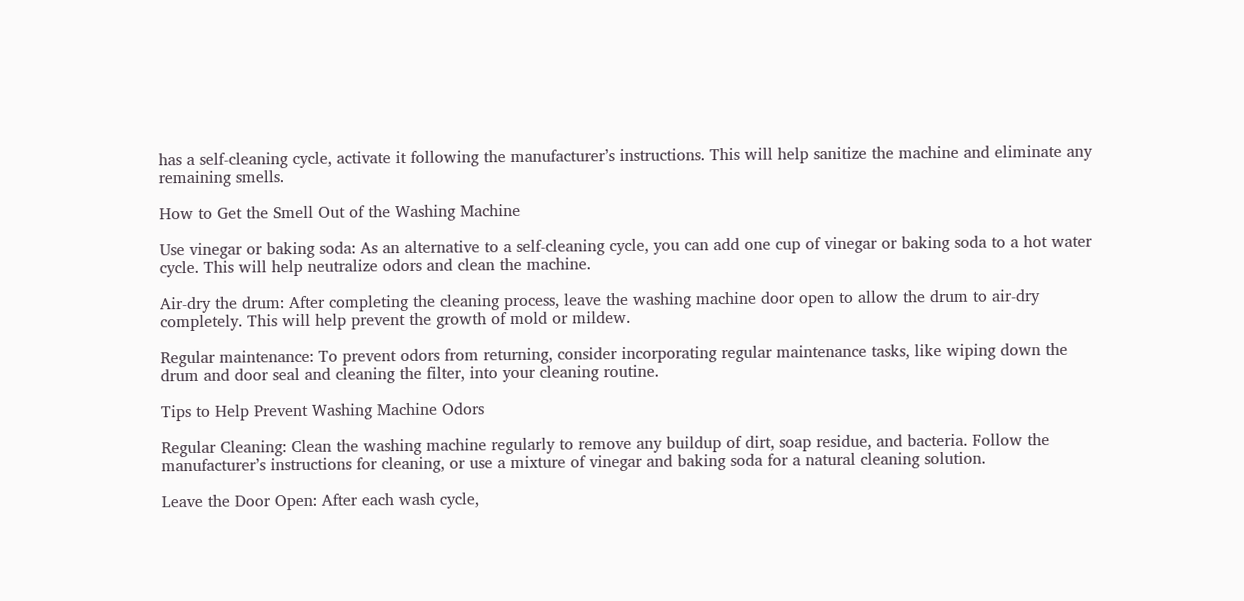has a self-cleaning cycle, activate it following the manufacturer’s instructions. This will help sanitize the machine and eliminate any remaining smells.

How to Get the Smell Out of the Washing Machine

Use vinegar or baking soda: As an alternative to a self-cleaning cycle, you can add one cup of vinegar or baking soda to a hot water cycle. This will help neutralize odors and clean the machine.

Air-dry the drum: After completing the cleaning process, leave the washing machine door open to allow the drum to air-dry completely. This will help prevent the growth of mold or mildew.

Regular maintenance: To prevent odors from returning, consider incorporating regular maintenance tasks, like wiping down the drum and door seal and cleaning the filter, into your cleaning routine.

Tips to Help Prevent Washing Machine Odors

Regular Cleaning: Clean the washing machine regularly to remove any buildup of dirt, soap residue, and bacteria. Follow the manufacturer’s instructions for cleaning, or use a mixture of vinegar and baking soda for a natural cleaning solution.

Leave the Door Open: After each wash cycle,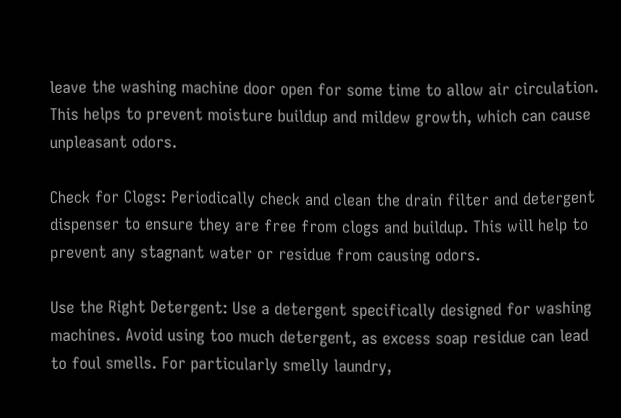leave the washing machine door open for some time to allow air circulation. This helps to prevent moisture buildup and mildew growth, which can cause unpleasant odors.

Check for Clogs: Periodically check and clean the drain filter and detergent dispenser to ensure they are free from clogs and buildup. This will help to prevent any stagnant water or residue from causing odors.

Use the Right Detergent: Use a detergent specifically designed for washing machines. Avoid using too much detergent, as excess soap residue can lead to foul smells. For particularly smelly laundry,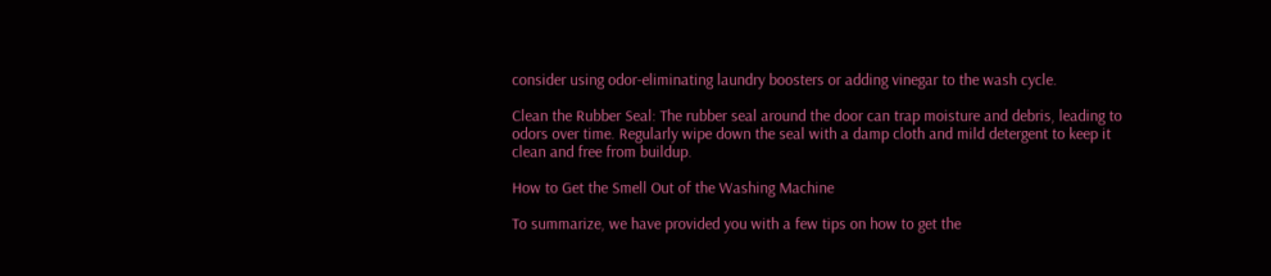consider using odor-eliminating laundry boosters or adding vinegar to the wash cycle.

Clean the Rubber Seal: The rubber seal around the door can trap moisture and debris, leading to odors over time. Regularly wipe down the seal with a damp cloth and mild detergent to keep it clean and free from buildup.

How to Get the Smell Out of the Washing Machine

To summarize, we have provided you with a few tips on how to get the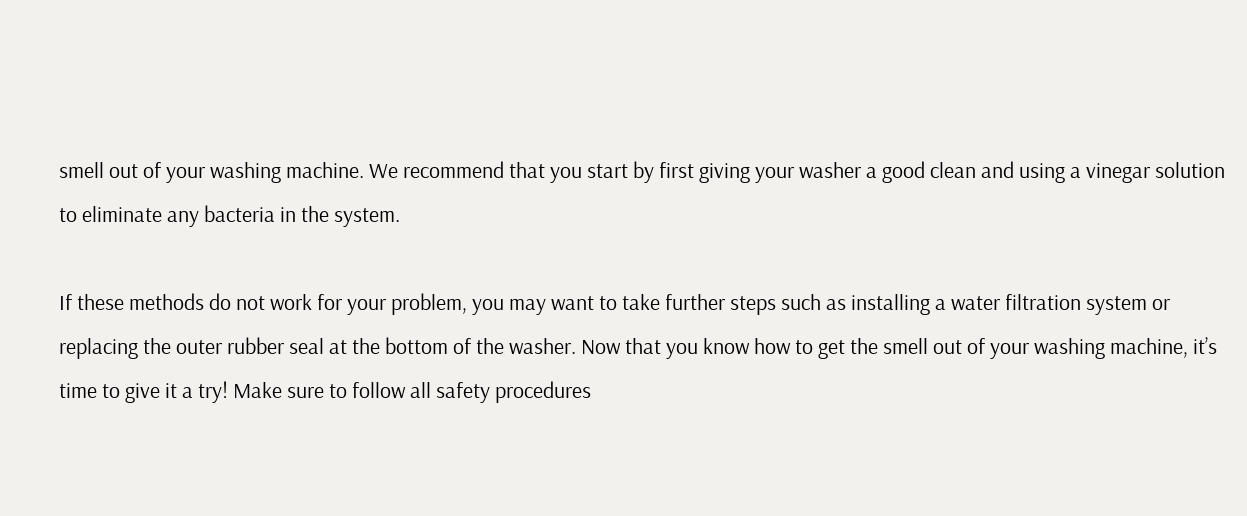smell out of your washing machine. We recommend that you start by first giving your washer a good clean and using a vinegar solution to eliminate any bacteria in the system.

If these methods do not work for your problem, you may want to take further steps such as installing a water filtration system or replacing the outer rubber seal at the bottom of the washer. Now that you know how to get the smell out of your washing machine, it’s time to give it a try! Make sure to follow all safety procedures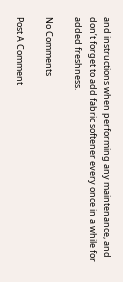and instructions when performing any maintenance, and don’t forget to add fabric softener every once in a while for added freshness.

No Comments

Post A Comment